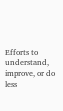Efforts to understand, improve, or do less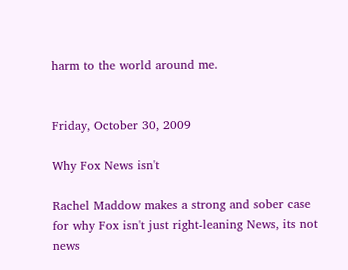harm to the world around me.


Friday, October 30, 2009

Why Fox News isn't

Rachel Maddow makes a strong and sober case for why Fox isn't just right-leaning News, its not news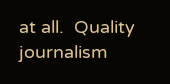at all.  Quality journalism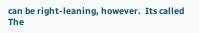can be right-leaning, however.  Its called The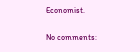Economist.

No comments: